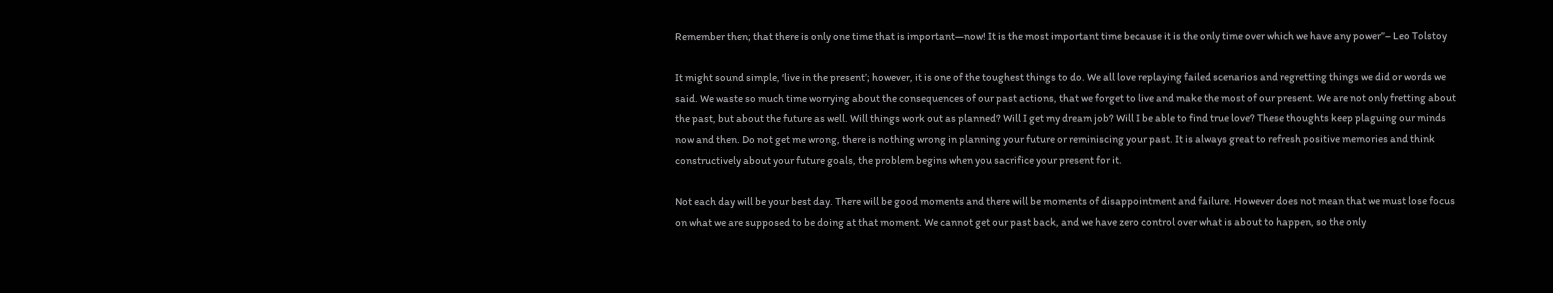Remember then; that there is only one time that is important—now! It is the most important time because it is the only time over which we have any power”– Leo Tolstoy

It might sound simple, ‘live in the present’; however, it is one of the toughest things to do. We all love replaying failed scenarios and regretting things we did or words we said. We waste so much time worrying about the consequences of our past actions, that we forget to live and make the most of our present. We are not only fretting about the past, but about the future as well. Will things work out as planned? Will I get my dream job? Will I be able to find true love? These thoughts keep plaguing our minds now and then. Do not get me wrong, there is nothing wrong in planning your future or reminiscing your past. It is always great to refresh positive memories and think constructively about your future goals, the problem begins when you sacrifice your present for it.

Not each day will be your best day. There will be good moments and there will be moments of disappointment and failure. However does not mean that we must lose focus on what we are supposed to be doing at that moment. We cannot get our past back, and we have zero control over what is about to happen, so the only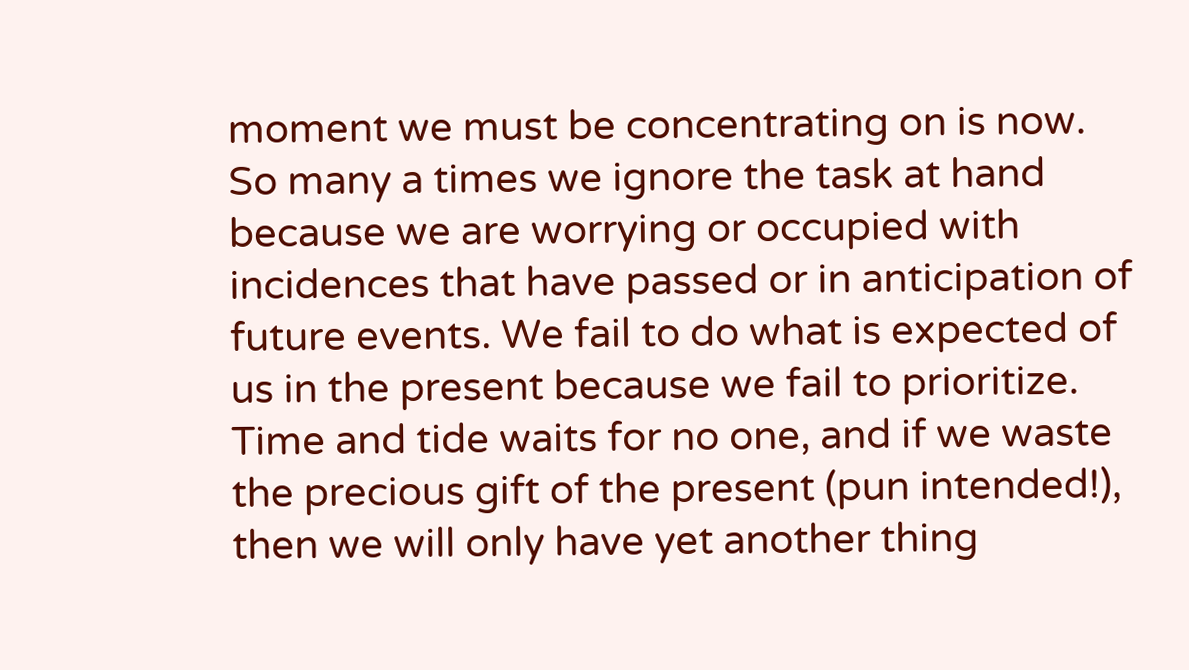moment we must be concentrating on is now. So many a times we ignore the task at hand because we are worrying or occupied with incidences that have passed or in anticipation of future events. We fail to do what is expected of us in the present because we fail to prioritize. Time and tide waits for no one, and if we waste the precious gift of the present (pun intended!), then we will only have yet another thing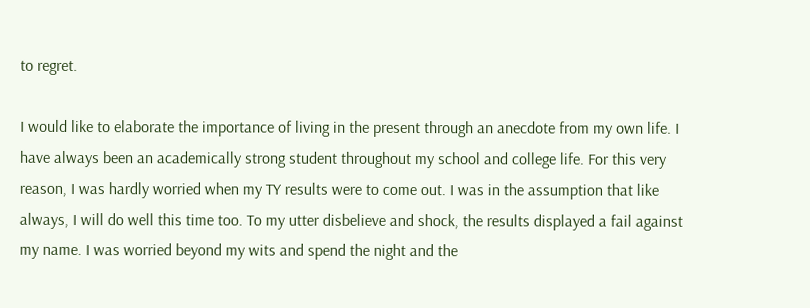to regret.

I would like to elaborate the importance of living in the present through an anecdote from my own life. I have always been an academically strong student throughout my school and college life. For this very reason, I was hardly worried when my TY results were to come out. I was in the assumption that like always, I will do well this time too. To my utter disbelieve and shock, the results displayed a fail against my name. I was worried beyond my wits and spend the night and the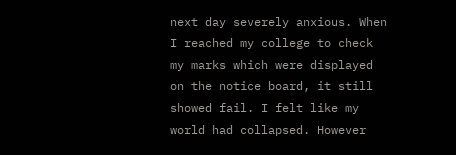next day severely anxious. When I reached my college to check my marks which were displayed on the notice board, it still showed fail. I felt like my world had collapsed. However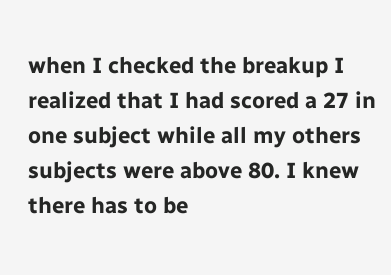when I checked the breakup I realized that I had scored a 27 in one subject while all my others subjects were above 80. I knew there has to be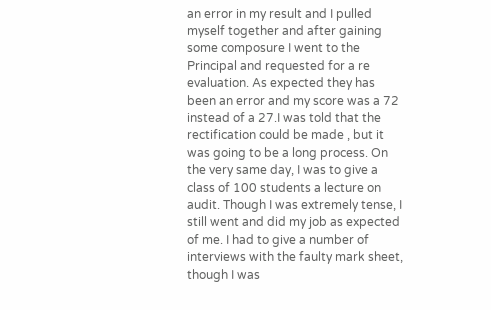an error in my result and I pulled myself together and after gaining some composure I went to the Principal and requested for a re evaluation. As expected they has been an error and my score was a 72 instead of a 27.I was told that the rectification could be made , but it was going to be a long process. On the very same day, I was to give a class of 100 students a lecture on audit. Though I was extremely tense, I still went and did my job as expected of me. I had to give a number of interviews with the faulty mark sheet, though I was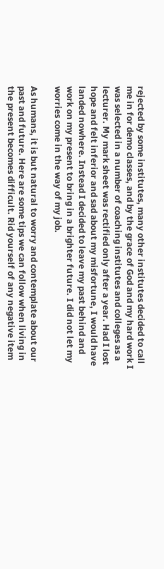rejected by some institutes, many other institutes decided to call me in for demo classes, and by the grace of God and my hard work I was selected in a number of coaching institutes and colleges as a lecturer. My mark sheet was rectified only after a year. Had I lost hope and felt inferior and sad about my misfortune, I would have landed nowhere. Instead I decided to leave my past behind and work on my present to bring in a brighter future. I did not let my worries come in the way of my job.

As humans, it is but natural to worry and contemplate about our past and future. Here are some tips we can follow when living in the present becomes difficult. Rid yourself of any negative item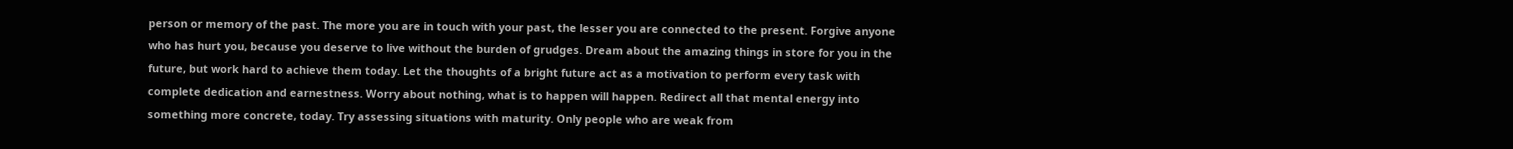person or memory of the past. The more you are in touch with your past, the lesser you are connected to the present. Forgive anyone who has hurt you, because you deserve to live without the burden of grudges. Dream about the amazing things in store for you in the future, but work hard to achieve them today. Let the thoughts of a bright future act as a motivation to perform every task with complete dedication and earnestness. Worry about nothing, what is to happen will happen. Redirect all that mental energy into something more concrete, today. Try assessing situations with maturity. Only people who are weak from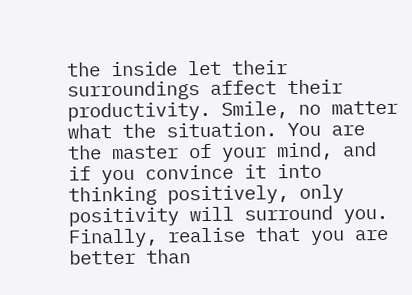the inside let their surroundings affect their productivity. Smile, no matter what the situation. You are the master of your mind, and if you convince it into thinking positively, only positivity will surround you. Finally, realise that you are better than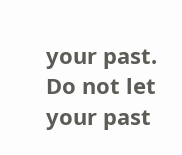your past. Do not let your past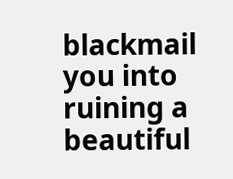blackmail you into ruining a beautiful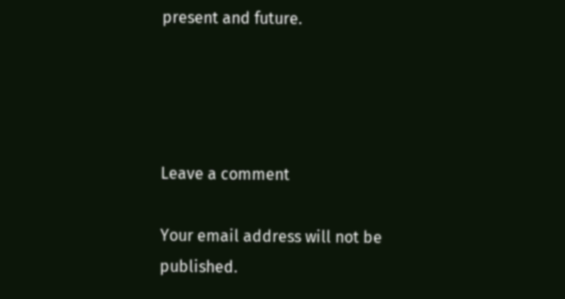present and future.




Leave a comment

Your email address will not be published.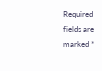Required fields are marked *